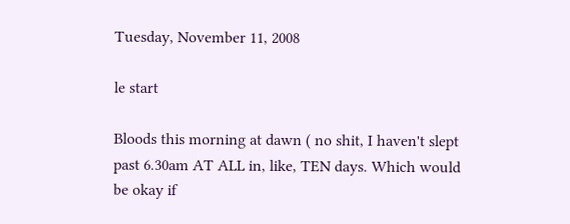Tuesday, November 11, 2008

le start

Bloods this morning at dawn ( no shit, I haven't slept past 6.30am AT ALL in, like, TEN days. Which would be okay if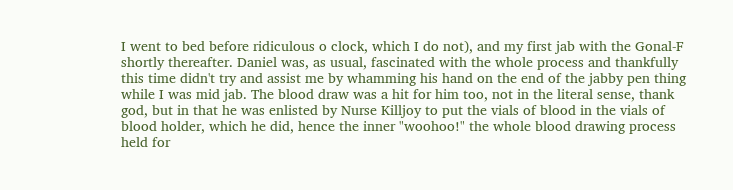I went to bed before ridiculous o clock, which I do not), and my first jab with the Gonal-F shortly thereafter. Daniel was, as usual, fascinated with the whole process and thankfully this time didn't try and assist me by whamming his hand on the end of the jabby pen thing while I was mid jab. The blood draw was a hit for him too, not in the literal sense, thank god, but in that he was enlisted by Nurse Killjoy to put the vials of blood in the vials of blood holder, which he did, hence the inner "woohoo!" the whole blood drawing process held for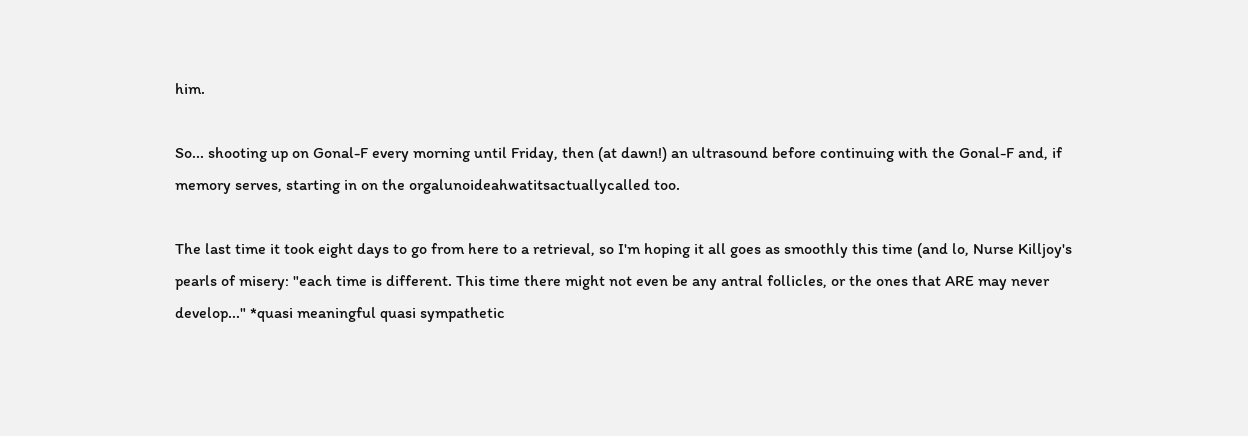him.

So... shooting up on Gonal-F every morning until Friday, then (at dawn!) an ultrasound before continuing with the Gonal-F and, if memory serves, starting in on the orgalunoideahwatitsactuallycalled too.

The last time it took eight days to go from here to a retrieval, so I'm hoping it all goes as smoothly this time (and lo, Nurse Killjoy's pearls of misery: "each time is different. This time there might not even be any antral follicles, or the ones that ARE may never develop..." *quasi meaningful quasi sympathetic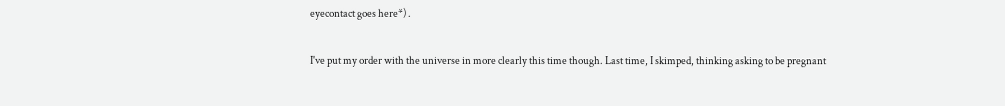eyecontact goes here*) .

I've put my order with the universe in more clearly this time though. Last time, I skimped, thinking asking to be pregnant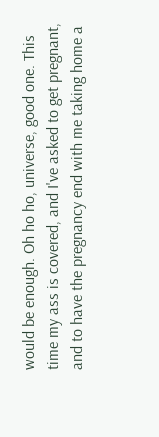would be enough. Oh ho ho, universe, good one. This time my ass is covered, and I've asked to get pregnant, and to have the pregnancy end with me taking home a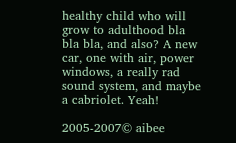healthy child who will grow to adulthood bla bla bla, and also? A new car, one with air, power windows, a really rad sound system, and maybe a cabriolet. Yeah!

2005-2007© aibee